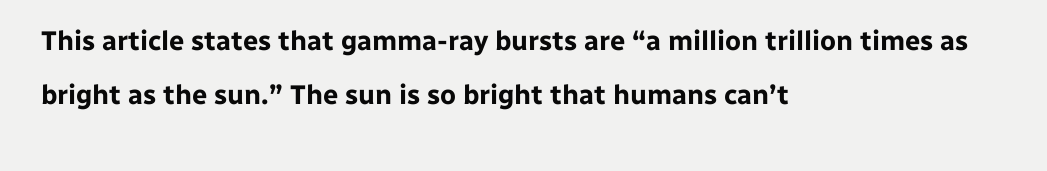This article states that gamma-ray bursts are “a million trillion times as bright as the sun.” The sun is so bright that humans can’t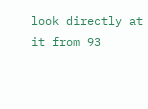look directly at it from 93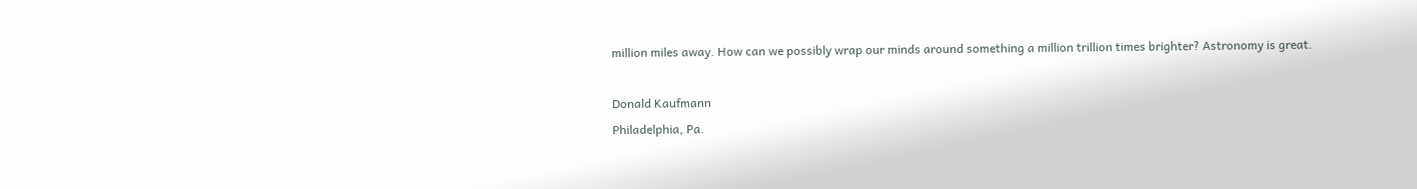million miles away. How can we possibly wrap our minds around something a million trillion times brighter? Astronomy is great.

Donald Kaufmann
Philadelphia, Pa.